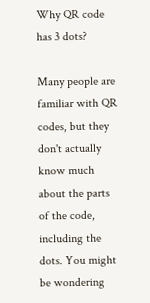Why QR code has 3 dots?

Many people are familiar with QR codes, but they don't actually know much about the parts of the code, including the dots. You might be wondering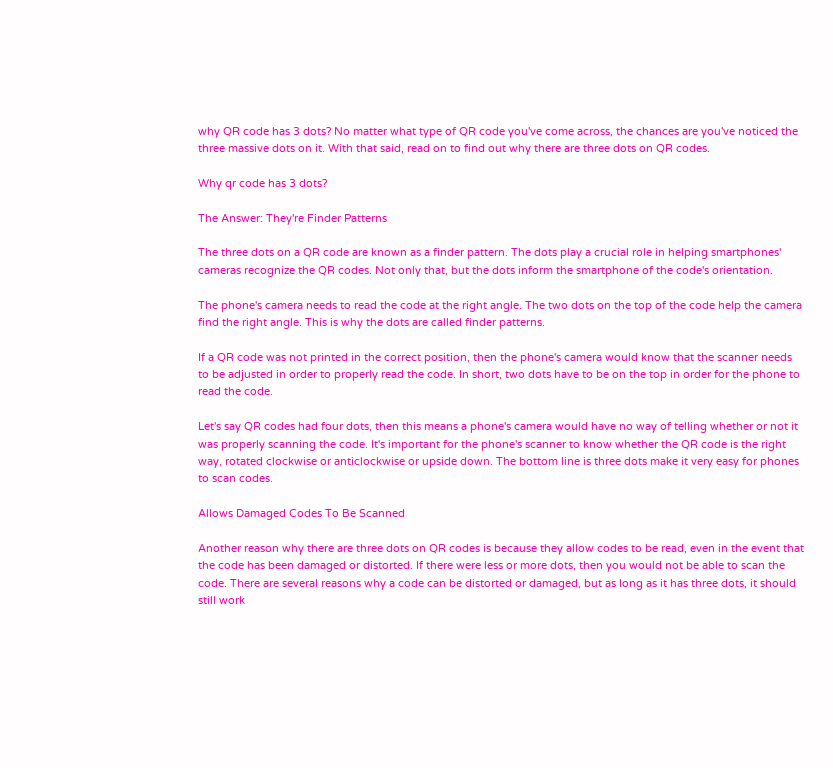why QR code has 3 dots? No matter what type of QR code you've come across, the chances are you've noticed the three massive dots on it. With that said, read on to find out why there are three dots on QR codes.

Why qr code has 3 dots?

The Answer: They're Finder Patterns

The three dots on a QR code are known as a finder pattern. The dots play a crucial role in helping smartphones' cameras recognize the QR codes. Not only that, but the dots inform the smartphone of the code's orientation.

The phone's camera needs to read the code at the right angle. The two dots on the top of the code help the camera find the right angle. This is why the dots are called finder patterns.

If a QR code was not printed in the correct position, then the phone's camera would know that the scanner needs to be adjusted in order to properly read the code. In short, two dots have to be on the top in order for the phone to read the code.

Let's say QR codes had four dots, then this means a phone's camera would have no way of telling whether or not it was properly scanning the code. It's important for the phone's scanner to know whether the QR code is the right way, rotated clockwise or anticlockwise or upside down. The bottom line is three dots make it very easy for phones to scan codes.

Allows Damaged Codes To Be Scanned

Another reason why there are three dots on QR codes is because they allow codes to be read, even in the event that the code has been damaged or distorted. If there were less or more dots, then you would not be able to scan the code. There are several reasons why a code can be distorted or damaged, but as long as it has three dots, it should still work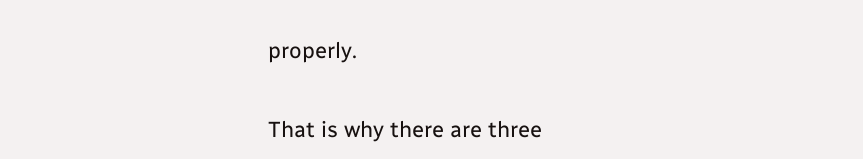properly.

That is why there are three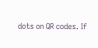dots on QR codes. If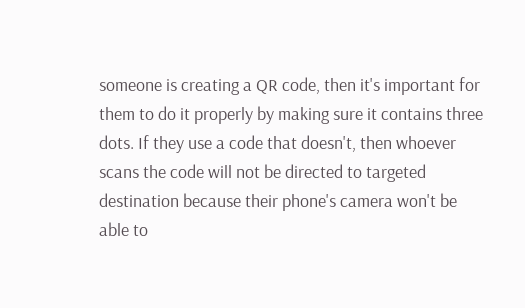someone is creating a QR code, then it's important for them to do it properly by making sure it contains three dots. If they use a code that doesn't, then whoever scans the code will not be directed to targeted destination because their phone's camera won't be able to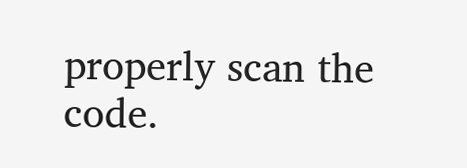properly scan the code.